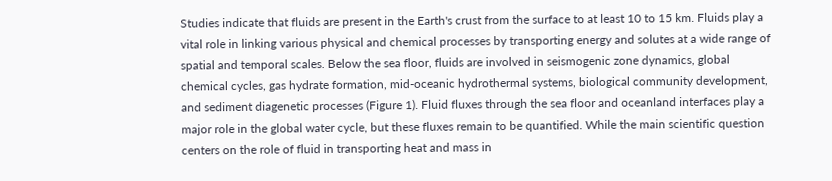Studies indicate that fluids are present in the Earth's crust from the surface to at least 10 to 15 km. Fluids play a vital role in linking various physical and chemical processes by transporting energy and solutes at a wide range of spatial and temporal scales. Below the sea floor, fluids are involved in seismogenic zone dynamics, global chemical cycles, gas hydrate formation, mid-oceanic hydrothermal systems, biological community development, and sediment diagenetic processes (Figure 1). Fluid fluxes through the sea floor and oceanland interfaces play a major role in the global water cycle, but these fluxes remain to be quantified. While the main scientific question centers on the role of fluid in transporting heat and mass in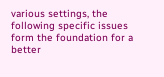various settings, the following specific issues form the foundation for a better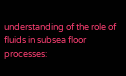understanding of the role of fluids in subsea floor processes: